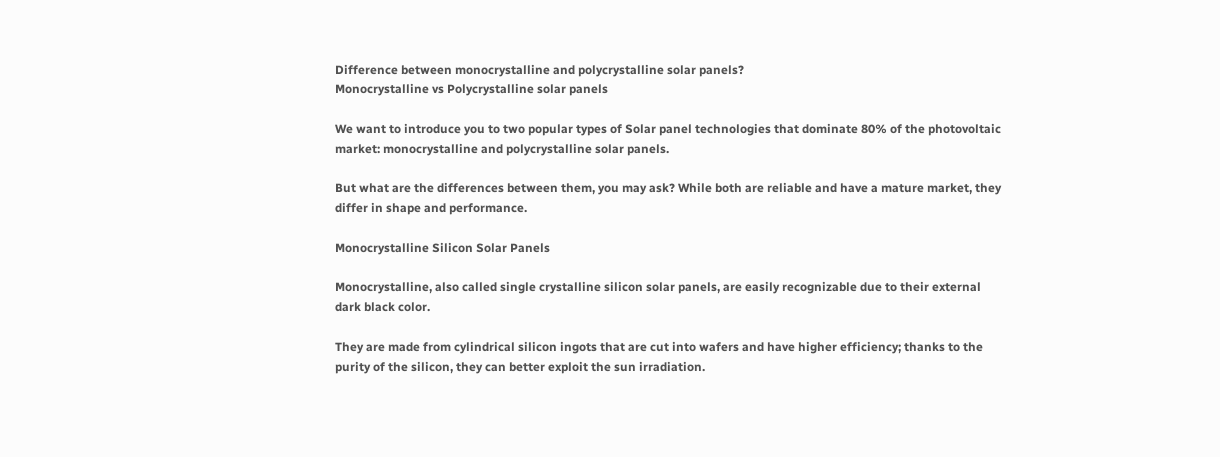Difference between monocrystalline and polycrystalline solar panels?
Monocrystalline vs Polycrystalline solar panels

We want to introduce you to two popular types of Solar panel technologies that dominate 80% of the photovoltaic market: monocrystalline and polycrystalline solar panels.

But what are the differences between them, you may ask? While both are reliable and have a mature market, they differ in shape and performance.

Monocrystalline Silicon Solar Panels

Monocrystalline, also called single crystalline silicon solar panels, are easily recognizable due to their external dark black color.

They are made from cylindrical silicon ingots that are cut into wafers and have higher efficiency; thanks to the purity of the silicon, they can better exploit the sun irradiation.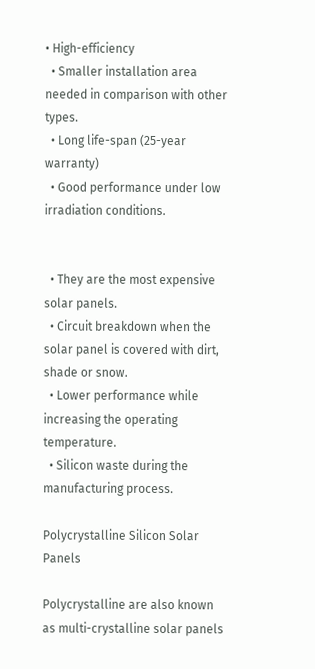• High-efficiency
  • Smaller installation area needed in comparison with other types.
  • Long life-span (25-year warranty)
  • Good performance under low irradiation conditions.


  • They are the most expensive solar panels.
  • Circuit breakdown when the solar panel is covered with dirt, shade or snow.
  • Lower performance while increasing the operating temperature.
  • Silicon waste during the manufacturing process.

Polycrystalline Silicon Solar Panels

Polycrystalline are also known as multi-crystalline solar panels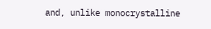and, unlike monocrystalline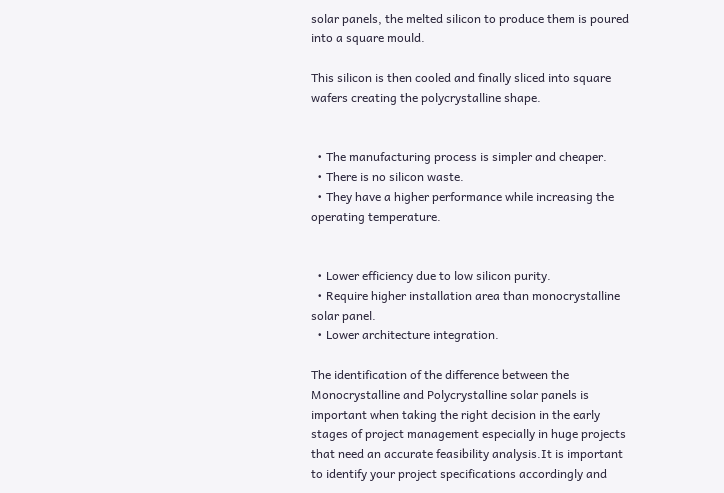solar panels, the melted silicon to produce them is poured into a square mould.

This silicon is then cooled and finally sliced into square wafers creating the polycrystalline shape.


  • The manufacturing process is simpler and cheaper.
  • There is no silicon waste.
  • They have a higher performance while increasing the operating temperature.


  • Lower efficiency due to low silicon purity.
  • Require higher installation area than monocrystalline solar panel.
  • Lower architecture integration.

The identification of the difference between the Monocrystalline and Polycrystalline solar panels is important when taking the right decision in the early stages of project management especially in huge projects that need an accurate feasibility analysis.It is important to identify your project specifications accordingly and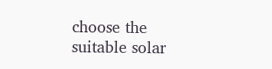choose the suitable solar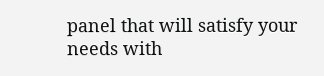panel that will satisfy your needs with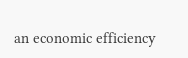an economic efficiency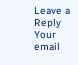Leave a Reply
Your email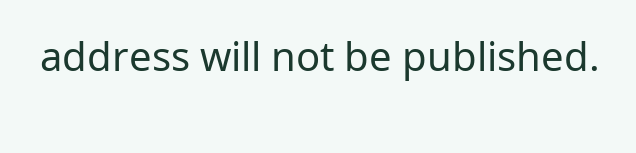address will not be published.